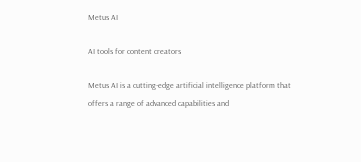Metus AI

AI tools for content creators

Metus AI is a cutting-edge artificial intelligence platform that offers a range of advanced capabilities and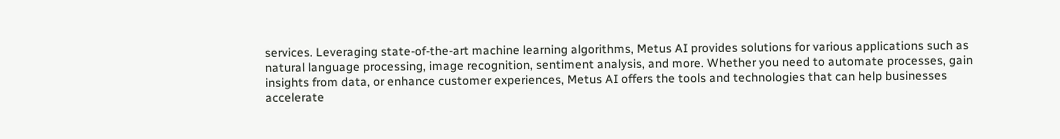services. Leveraging state-of-the-art machine learning algorithms, Metus AI provides solutions for various applications such as natural language processing, image recognition, sentiment analysis, and more. Whether you need to automate processes, gain insights from data, or enhance customer experiences, Metus AI offers the tools and technologies that can help businesses accelerate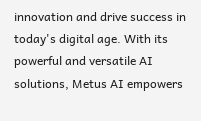innovation and drive success in today's digital age. With its powerful and versatile AI solutions, Metus AI empowers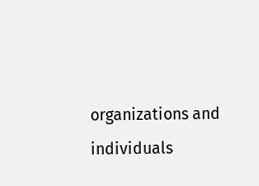organizations and individuals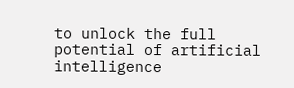to unlock the full potential of artificial intelligence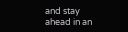and stay ahead in an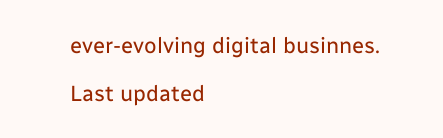ever-evolving digital businnes.

Last updated